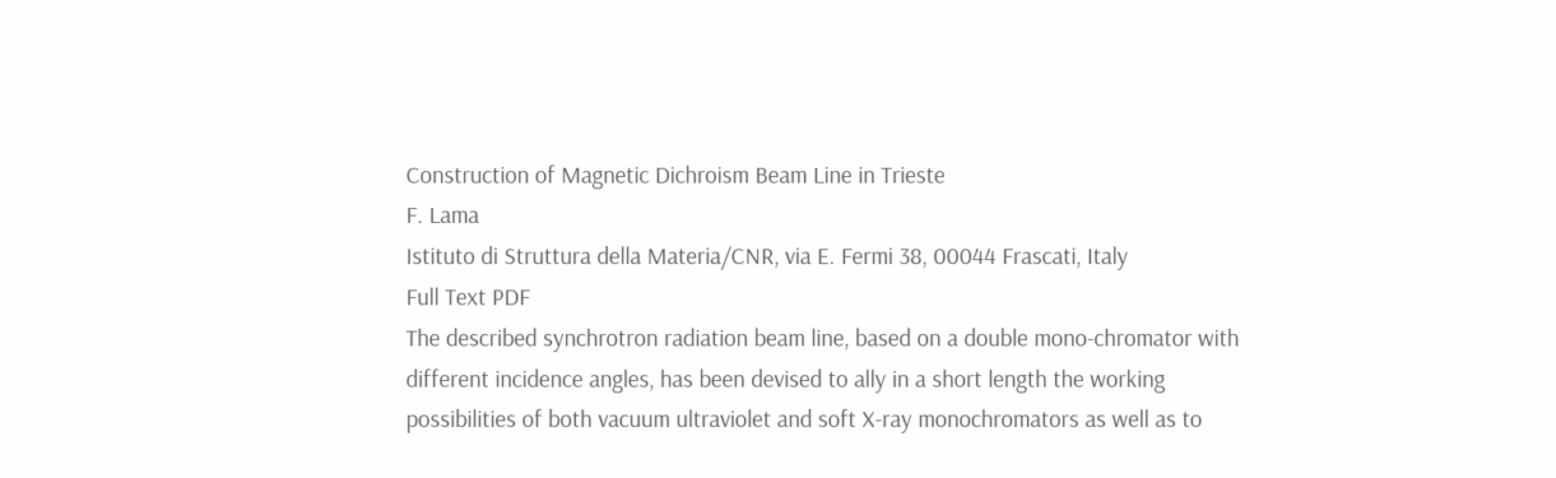Construction of Magnetic Dichroism Beam Line in Trieste
F. Lama
Istituto di Struttura della Materia/CNR, via E. Fermi 38, 00044 Frascati, Italy
Full Text PDF
The described synchrotron radiation beam line, based on a double mono-chromator with different incidence angles, has been devised to ally in a short length the working possibilities of both vacuum ultraviolet and soft X-ray monochromators as well as to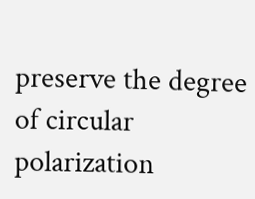preserve the degree of circular polarization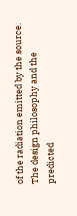of the radiation emitted by the source. The design philosophy and the predicted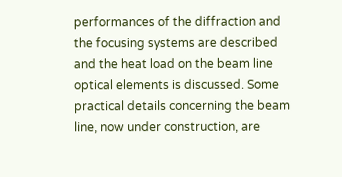performances of the diffraction and the focusing systems are described and the heat load on the beam line optical elements is discussed. Some practical details concerning the beam line, now under construction, are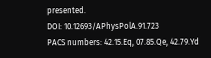presented.
DOI: 10.12693/APhysPolA.91.723
PACS numbers: 42.15.Eq, 07.85.Qe, 42.79.Yd